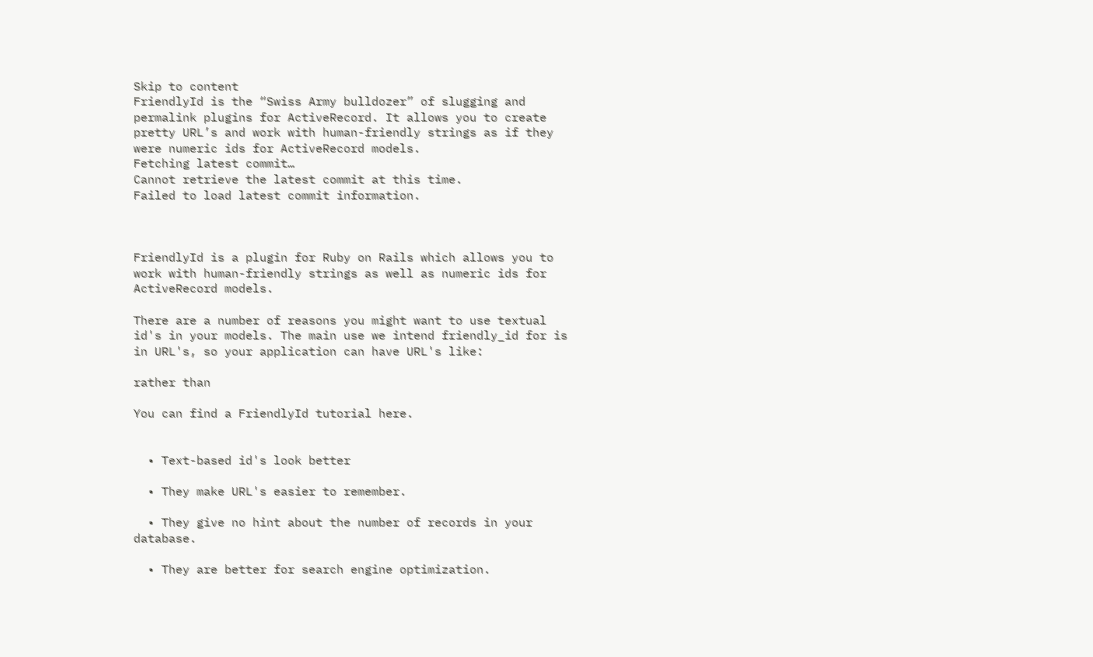Skip to content
FriendlyId is the “Swiss Army bulldozer” of slugging and permalink plugins for ActiveRecord. It allows you to create pretty URL’s and work with human-friendly strings as if they were numeric ids for ActiveRecord models.
Fetching latest commit…
Cannot retrieve the latest commit at this time.
Failed to load latest commit information.



FriendlyId is a plugin for Ruby on Rails which allows you to work with human-friendly strings as well as numeric ids for ActiveRecord models.

There are a number of reasons you might want to use textual id's in your models. The main use we intend friendly_id for is in URL's, so your application can have URL's like:

rather than

You can find a FriendlyId tutorial here.


  • Text-based id's look better

  • They make URL's easier to remember.

  • They give no hint about the number of records in your database.

  • They are better for search engine optimization.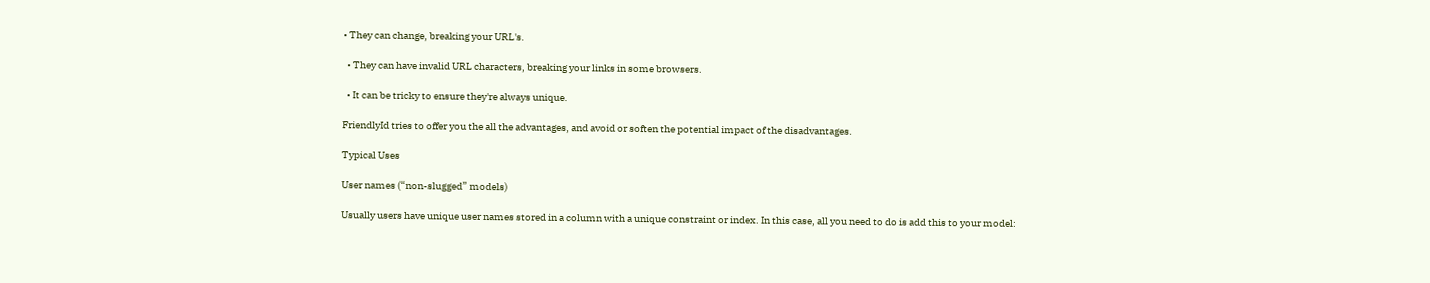• They can change, breaking your URL's.

  • They can have invalid URL characters, breaking your links in some browsers.

  • It can be tricky to ensure they're always unique.

FriendlyId tries to offer you the all the advantages, and avoid or soften the potential impact of the disadvantages.

Typical Uses

User names (“non-slugged” models)

Usually users have unique user names stored in a column with a unique constraint or index. In this case, all you need to do is add this to your model: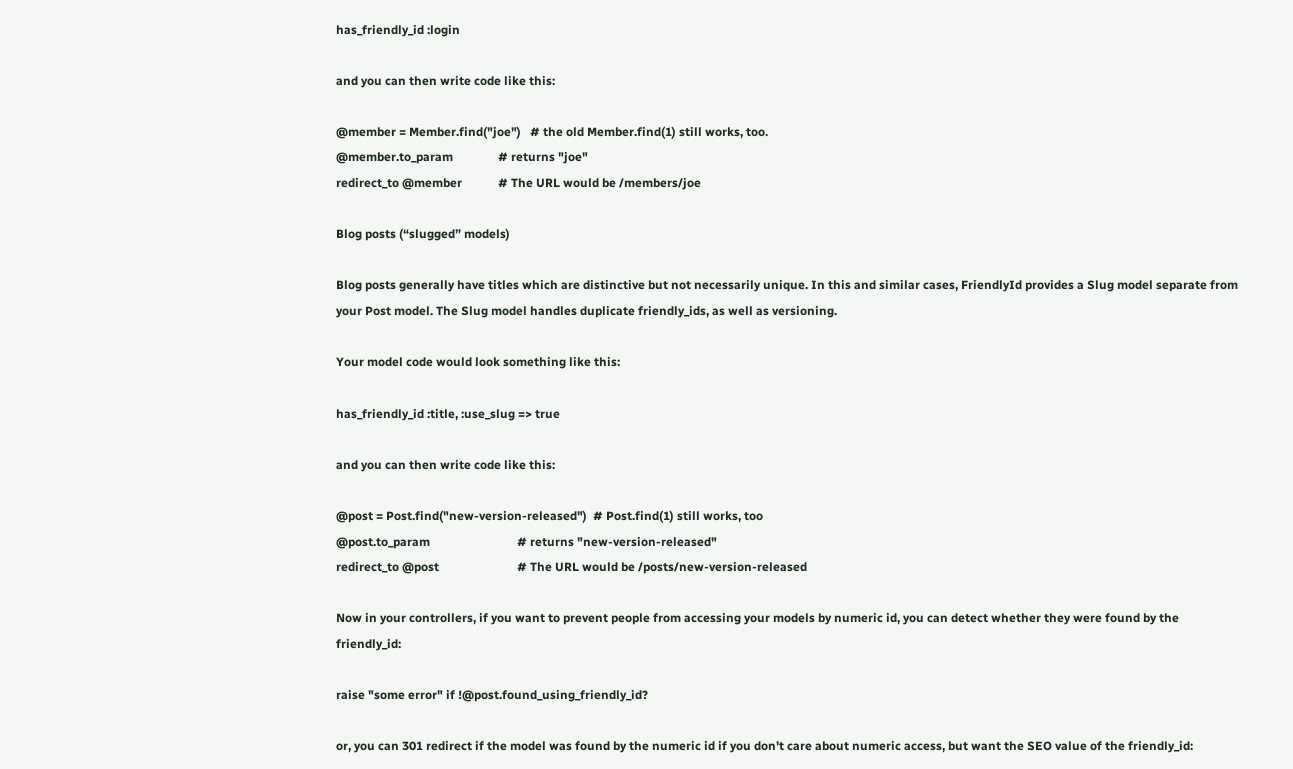has_friendly_id :login

and you can then write code like this:

@member = Member.find("joe")   # the old Member.find(1) still works, too.
@member.to_param               # returns "joe"
redirect_to @member            # The URL would be /members/joe

Blog posts (“slugged” models)

Blog posts generally have titles which are distinctive but not necessarily unique. In this and similar cases, FriendlyId provides a Slug model separate from your Post model. The Slug model handles duplicate friendly_ids, as well as versioning.

Your model code would look something like this:

has_friendly_id :title, :use_slug => true

and you can then write code like this:

@post = Post.find("new-version-released")  # Post.find(1) still works, too
@post.to_param                             # returns "new-version-released"
redirect_to @post                          # The URL would be /posts/new-version-released

Now in your controllers, if you want to prevent people from accessing your models by numeric id, you can detect whether they were found by the friendly_id:

raise "some error" if !@post.found_using_friendly_id?

or, you can 301 redirect if the model was found by the numeric id if you don't care about numeric access, but want the SEO value of the friendly_id: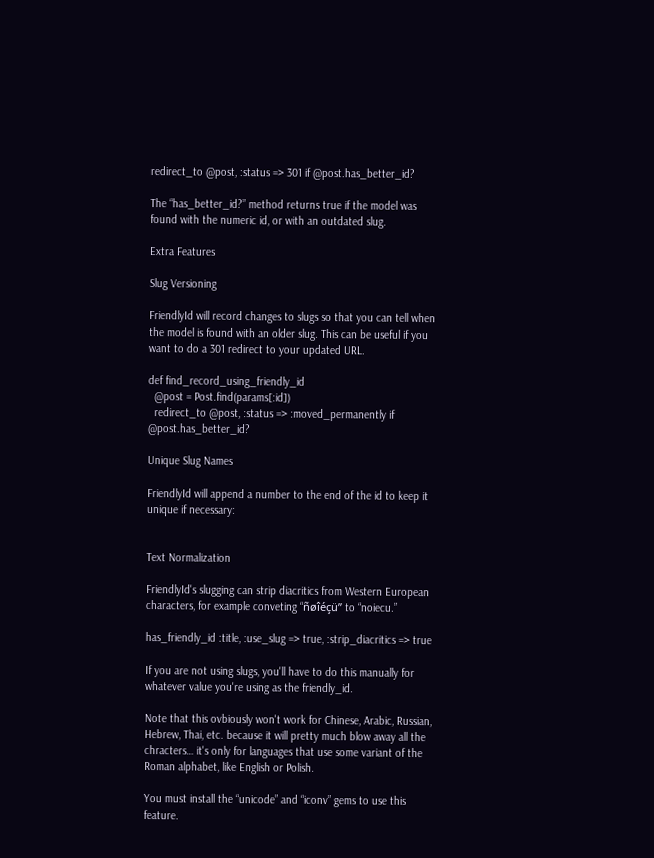redirect_to @post, :status => 301 if @post.has_better_id?

The “has_better_id?” method returns true if the model was found with the numeric id, or with an outdated slug.

Extra Features

Slug Versioning

FriendlyId will record changes to slugs so that you can tell when the model is found with an older slug. This can be useful if you want to do a 301 redirect to your updated URL.

def find_record_using_friendly_id
  @post = Post.find(params[:id])
  redirect_to @post, :status => :moved_permanently if @post.has_better_id?

Unique Slug Names

FriendlyId will append a number to the end of the id to keep it unique if necessary:


Text Normalization

FriendlyId's slugging can strip diacritics from Western European characters, for example conveting “ñøîéçü” to “noiecu.”

has_friendly_id :title, :use_slug => true, :strip_diacritics => true

If you are not using slugs, you'll have to do this manually for whatever value you're using as the friendly_id.

Note that this ovbiously won't work for Chinese, Arabic, Russian, Hebrew, Thai, etc. because it will pretty much blow away all the chracters… it's only for languages that use some variant of the Roman alphabet, like English or Polish.

You must install the “unicode” and “iconv” gems to use this feature.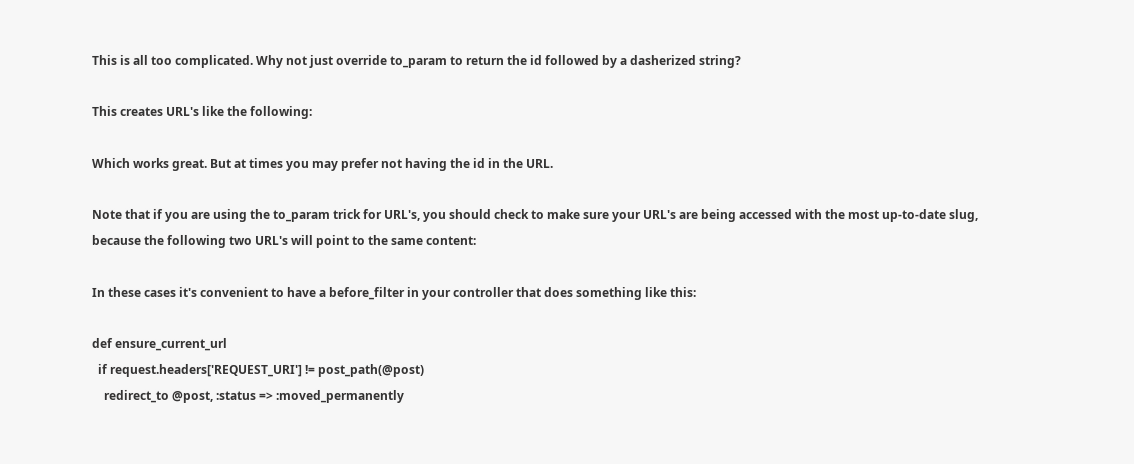This is all too complicated. Why not just override to_param to return the id followed by a dasherized string?

This creates URL's like the following:

Which works great. But at times you may prefer not having the id in the URL.

Note that if you are using the to_param trick for URL's, you should check to make sure your URL's are being accessed with the most up-to-date slug, because the following two URL's will point to the same content:

In these cases it's convenient to have a before_filter in your controller that does something like this:

def ensure_current_url
  if request.headers['REQUEST_URI'] != post_path(@post)
    redirect_to @post, :status => :moved_permanently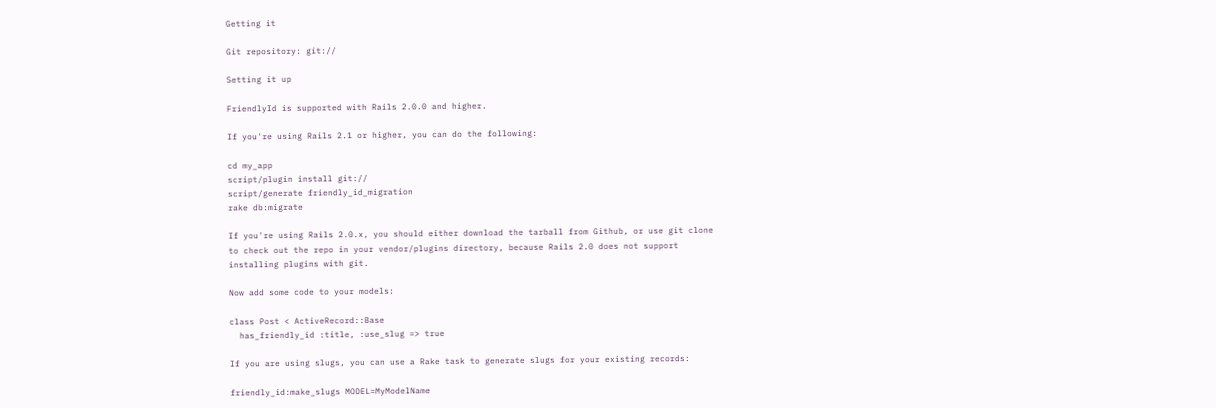Getting it

Git repository: git://

Setting it up

FriendlyId is supported with Rails 2.0.0 and higher.

If you're using Rails 2.1 or higher, you can do the following:

cd my_app
script/plugin install git://
script/generate friendly_id_migration
rake db:migrate

If you're using Rails 2.0.x, you should either download the tarball from Github, or use git clone to check out the repo in your vendor/plugins directory, because Rails 2.0 does not support installing plugins with git.

Now add some code to your models:

class Post < ActiveRecord::Base
  has_friendly_id :title, :use_slug => true

If you are using slugs, you can use a Rake task to generate slugs for your existing records:

friendly_id:make_slugs MODEL=MyModelName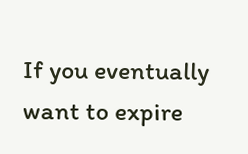If you eventually want to expire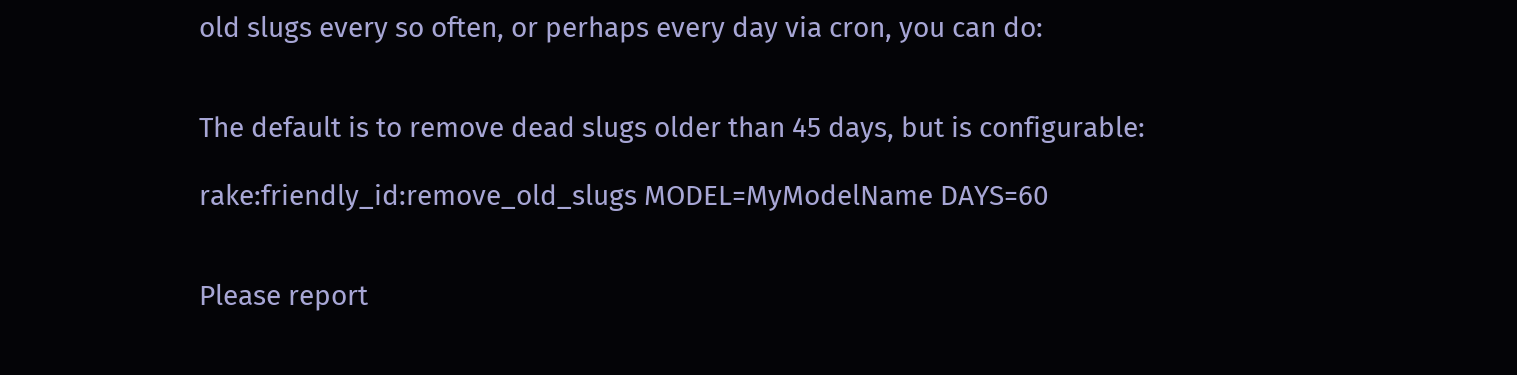old slugs every so often, or perhaps every day via cron, you can do:


The default is to remove dead slugs older than 45 days, but is configurable:

rake:friendly_id:remove_old_slugs MODEL=MyModelName DAYS=60


Please report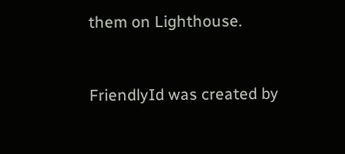them on Lighthouse.


FriendlyId was created by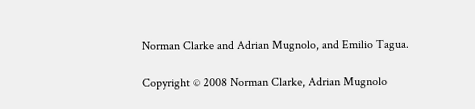Norman Clarke and Adrian Mugnolo, and Emilio Tagua.

Copyright © 2008 Norman Clarke, Adrian Mugnolo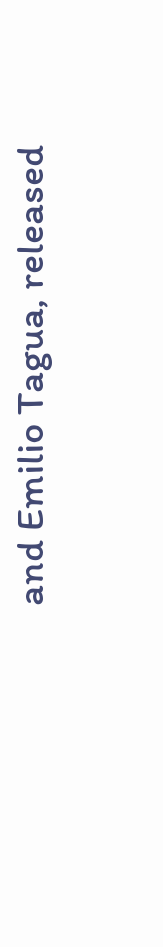and Emilio Tagua, released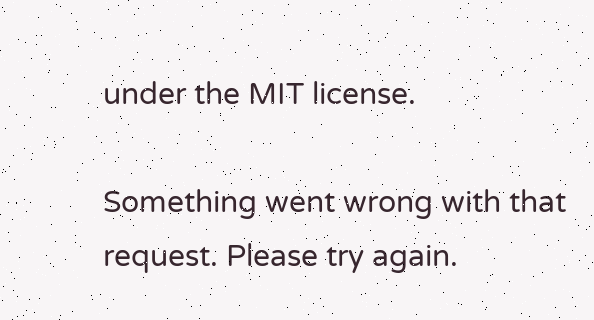under the MIT license.

Something went wrong with that request. Please try again.